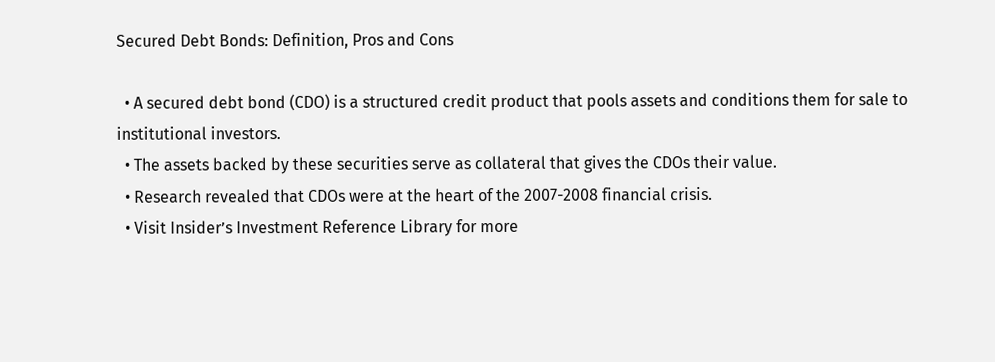Secured Debt Bonds: Definition, Pros and Cons

  • A secured debt bond (CDO) is a structured credit product that pools assets and conditions them for sale to institutional investors.
  • The assets backed by these securities serve as collateral that gives the CDOs their value.
  • Research revealed that CDOs were at the heart of the 2007-2008 financial crisis.
  • Visit Insider’s Investment Reference Library for more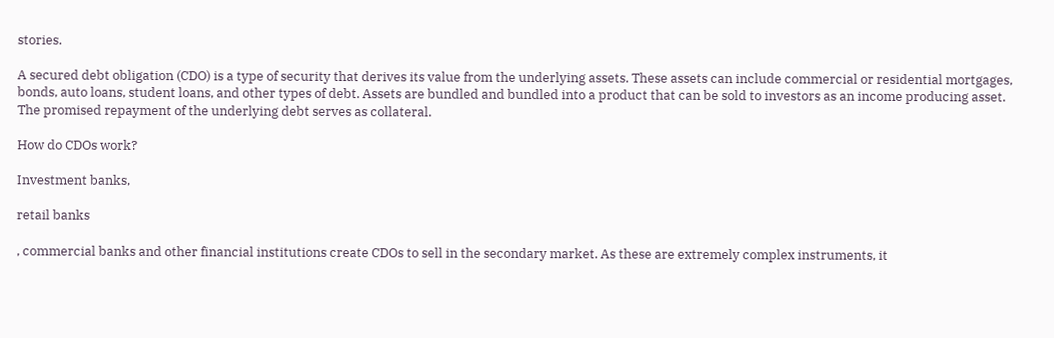stories.

A secured debt obligation (CDO) is a type of security that derives its value from the underlying assets. These assets can include commercial or residential mortgages, bonds, auto loans, student loans, and other types of debt. Assets are bundled and bundled into a product that can be sold to investors as an income producing asset. The promised repayment of the underlying debt serves as collateral.

How do CDOs work?

Investment banks,

retail banks

, commercial banks and other financial institutions create CDOs to sell in the secondary market. As these are extremely complex instruments, it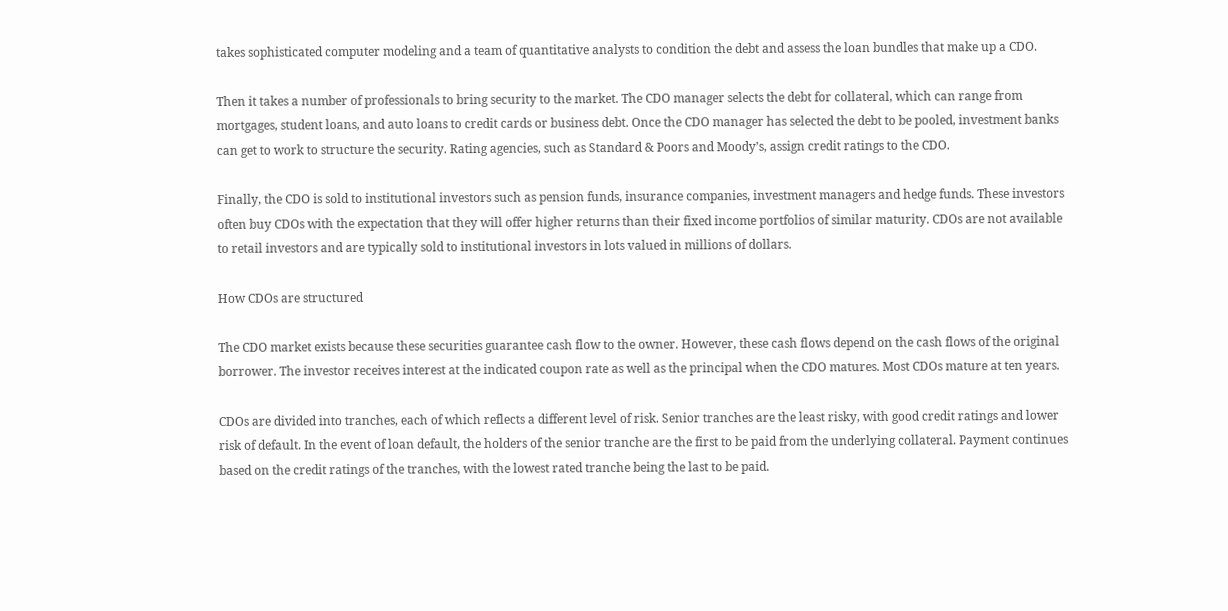takes sophisticated computer modeling and a team of quantitative analysts to condition the debt and assess the loan bundles that make up a CDO.

Then it takes a number of professionals to bring security to the market. The CDO manager selects the debt for collateral, which can range from mortgages, student loans, and auto loans to credit cards or business debt. Once the CDO manager has selected the debt to be pooled, investment banks can get to work to structure the security. Rating agencies, such as Standard & Poors and Moody’s, assign credit ratings to the CDO.

Finally, the CDO is sold to institutional investors such as pension funds, insurance companies, investment managers and hedge funds. These investors often buy CDOs with the expectation that they will offer higher returns than their fixed income portfolios of similar maturity. CDOs are not available to retail investors and are typically sold to institutional investors in lots valued in millions of dollars.

How CDOs are structured

The CDO market exists because these securities guarantee cash flow to the owner. However, these cash flows depend on the cash flows of the original borrower. The investor receives interest at the indicated coupon rate as well as the principal when the CDO matures. Most CDOs mature at ten years.

CDOs are divided into tranches, each of which reflects a different level of risk. Senior tranches are the least risky, with good credit ratings and lower risk of default. In the event of loan default, the holders of the senior tranche are the first to be paid from the underlying collateral. Payment continues based on the credit ratings of the tranches, with the lowest rated tranche being the last to be paid.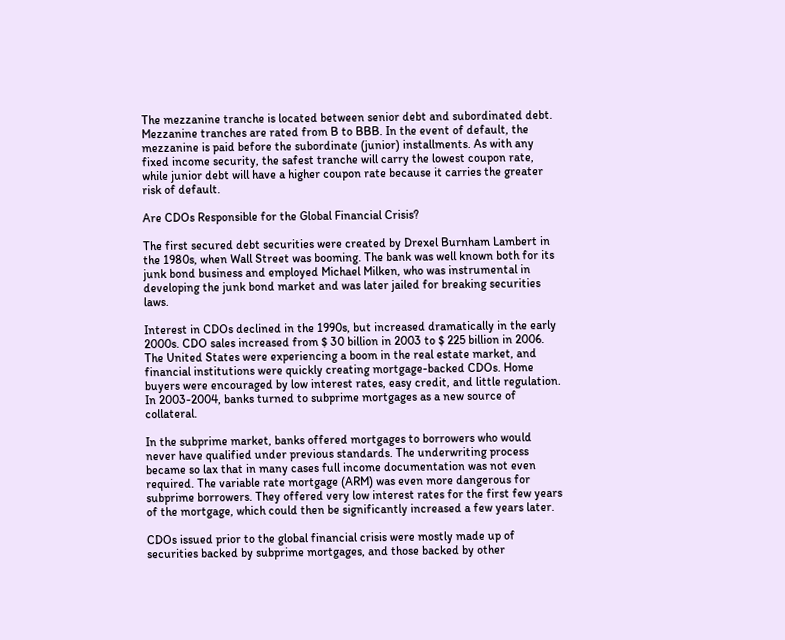The mezzanine tranche is located between senior debt and subordinated debt. Mezzanine tranches are rated from B to BBB. In the event of default, the mezzanine is paid before the subordinate (junior) installments. As with any fixed income security, the safest tranche will carry the lowest coupon rate, while junior debt will have a higher coupon rate because it carries the greater risk of default.

Are CDOs Responsible for the Global Financial Crisis?

The first secured debt securities were created by Drexel Burnham Lambert in the 1980s, when Wall Street was booming. The bank was well known both for its junk bond business and employed Michael Milken, who was instrumental in developing the junk bond market and was later jailed for breaking securities laws.

Interest in CDOs declined in the 1990s, but increased dramatically in the early 2000s. CDO sales increased from $ 30 billion in 2003 to $ 225 billion in 2006. The United States were experiencing a boom in the real estate market, and financial institutions were quickly creating mortgage-backed CDOs. Home buyers were encouraged by low interest rates, easy credit, and little regulation. In 2003-2004, banks turned to subprime mortgages as a new source of collateral.

In the subprime market, banks offered mortgages to borrowers who would never have qualified under previous standards. The underwriting process became so lax that in many cases full income documentation was not even required. The variable rate mortgage (ARM) was even more dangerous for subprime borrowers. They offered very low interest rates for the first few years of the mortgage, which could then be significantly increased a few years later.

CDOs issued prior to the global financial crisis were mostly made up of securities backed by subprime mortgages, and those backed by other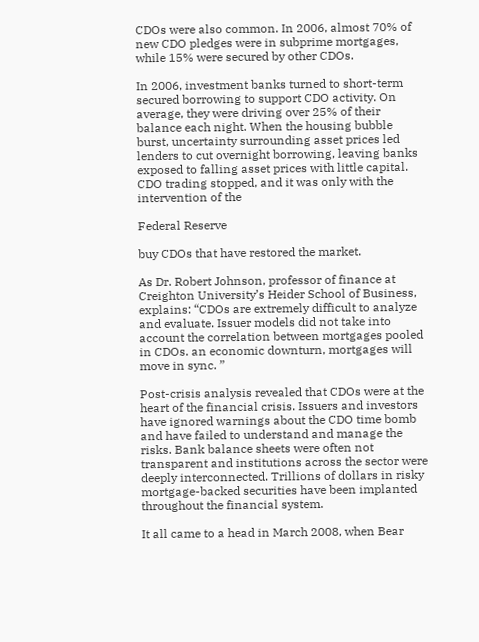CDOs were also common. In 2006, almost 70% of new CDO pledges were in subprime mortgages, while 15% were secured by other CDOs.

In 2006, investment banks turned to short-term secured borrowing to support CDO activity. On average, they were driving over 25% of their balance each night. When the housing bubble burst, uncertainty surrounding asset prices led lenders to cut overnight borrowing, leaving banks exposed to falling asset prices with little capital. CDO trading stopped, and it was only with the intervention of the

Federal Reserve

buy CDOs that have restored the market.

As Dr. Robert Johnson, professor of finance at Creighton University’s Heider School of Business, explains: “CDOs are extremely difficult to analyze and evaluate. Issuer models did not take into account the correlation between mortgages pooled in CDOs. an economic downturn, mortgages will move in sync. ”

Post-crisis analysis revealed that CDOs were at the heart of the financial crisis. Issuers and investors have ignored warnings about the CDO time bomb and have failed to understand and manage the risks. Bank balance sheets were often not transparent and institutions across the sector were deeply interconnected. Trillions of dollars in risky mortgage-backed securities have been implanted throughout the financial system.

It all came to a head in March 2008, when Bear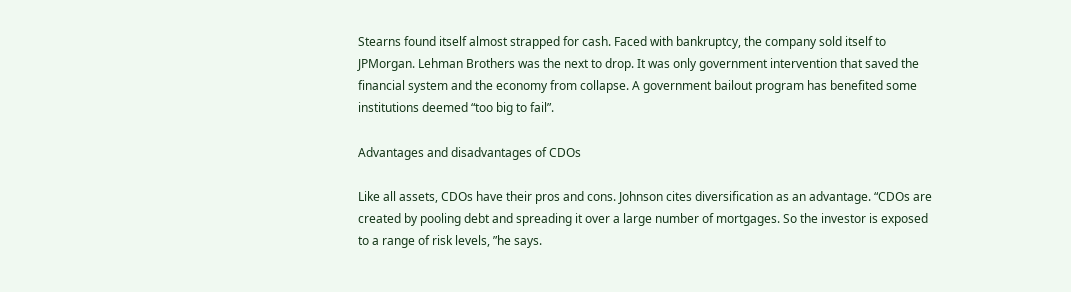Stearns found itself almost strapped for cash. Faced with bankruptcy, the company sold itself to JPMorgan. Lehman Brothers was the next to drop. It was only government intervention that saved the financial system and the economy from collapse. A government bailout program has benefited some institutions deemed “too big to fail”.

Advantages and disadvantages of CDOs

Like all assets, CDOs have their pros and cons. Johnson cites diversification as an advantage. “CDOs are created by pooling debt and spreading it over a large number of mortgages. So the investor is exposed to a range of risk levels, ”he says.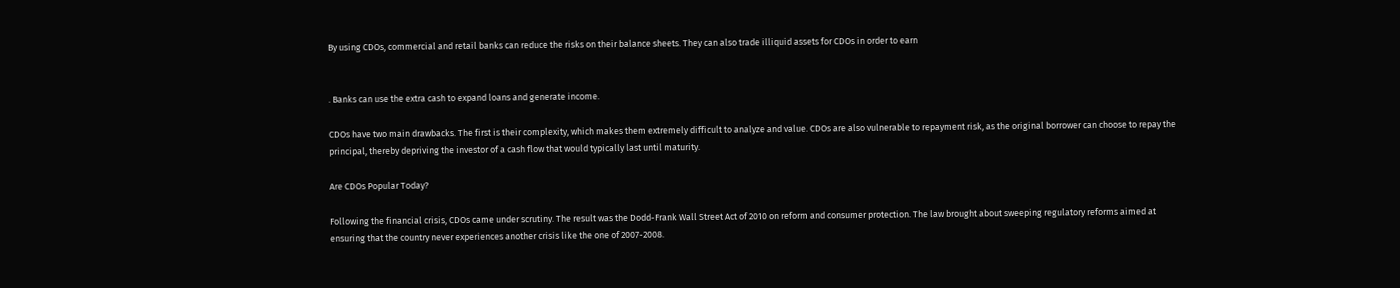By using CDOs, commercial and retail banks can reduce the risks on their balance sheets. They can also trade illiquid assets for CDOs in order to earn


. Banks can use the extra cash to expand loans and generate income.

CDOs have two main drawbacks. The first is their complexity, which makes them extremely difficult to analyze and value. CDOs are also vulnerable to repayment risk, as the original borrower can choose to repay the principal, thereby depriving the investor of a cash flow that would typically last until maturity.

Are CDOs Popular Today?

Following the financial crisis, CDOs came under scrutiny. The result was the Dodd-Frank Wall Street Act of 2010 on reform and consumer protection. The law brought about sweeping regulatory reforms aimed at ensuring that the country never experiences another crisis like the one of 2007-2008.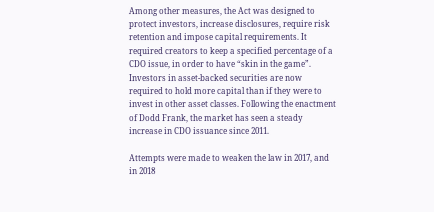Among other measures, the Act was designed to protect investors, increase disclosures, require risk retention and impose capital requirements. It required creators to keep a specified percentage of a CDO issue, in order to have “skin in the game”. Investors in asset-backed securities are now required to hold more capital than if they were to invest in other asset classes. Following the enactment of Dodd Frank, the market has seen a steady increase in CDO issuance since 2011.

Attempts were made to weaken the law in 2017, and in 2018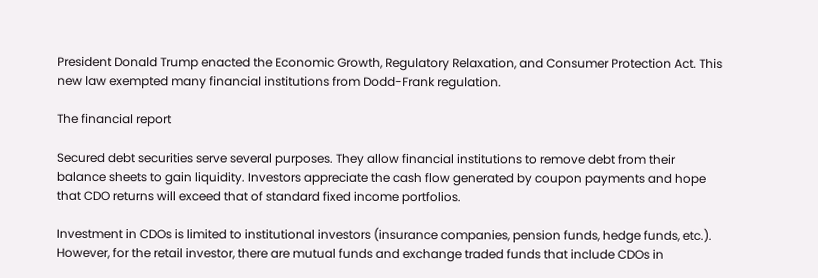President Donald Trump enacted the Economic Growth, Regulatory Relaxation, and Consumer Protection Act. This new law exempted many financial institutions from Dodd-Frank regulation.

The financial report

Secured debt securities serve several purposes. They allow financial institutions to remove debt from their balance sheets to gain liquidity. Investors appreciate the cash flow generated by coupon payments and hope that CDO returns will exceed that of standard fixed income portfolios.

Investment in CDOs is limited to institutional investors (insurance companies, pension funds, hedge funds, etc.). However, for the retail investor, there are mutual funds and exchange traded funds that include CDOs in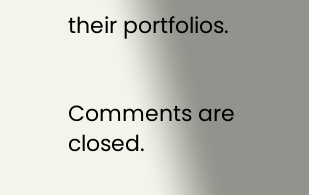their portfolios.


Comments are closed.